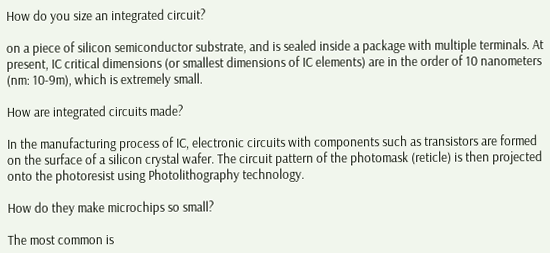How do you size an integrated circuit?

on a piece of silicon semiconductor substrate, and is sealed inside a package with multiple terminals. At present, IC critical dimensions (or smallest dimensions of IC elements) are in the order of 10 nanometers (nm: 10-9m), which is extremely small.

How are integrated circuits made?

In the manufacturing process of IC, electronic circuits with components such as transistors are formed on the surface of a silicon crystal wafer. The circuit pattern of the photomask (reticle) is then projected onto the photoresist using Photolithography technology.

How do they make microchips so small?

The most common is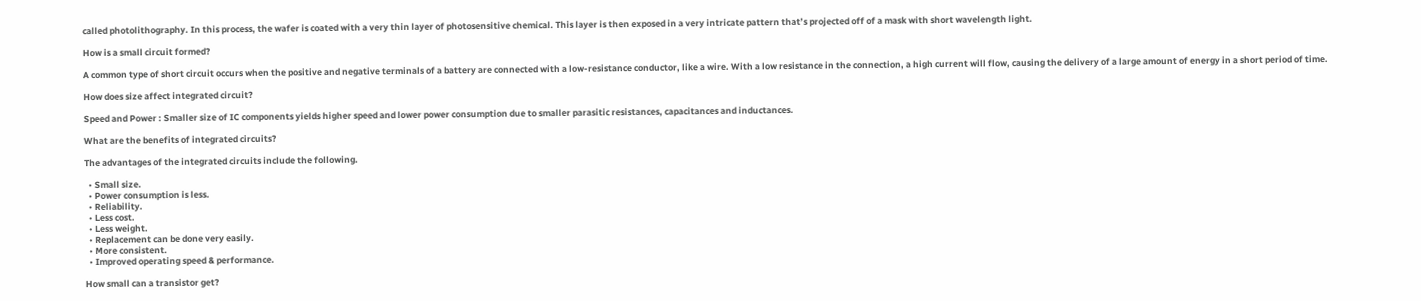called photolithography. In this process, the wafer is coated with a very thin layer of photosensitive chemical. This layer is then exposed in a very intricate pattern that’s projected off of a mask with short wavelength light.

How is a small circuit formed?

A common type of short circuit occurs when the positive and negative terminals of a battery are connected with a low-resistance conductor, like a wire. With a low resistance in the connection, a high current will flow, causing the delivery of a large amount of energy in a short period of time.

How does size affect integrated circuit?

Speed and Power : Smaller size of IC components yields higher speed and lower power consumption due to smaller parasitic resistances, capacitances and inductances.

What are the benefits of integrated circuits?

The advantages of the integrated circuits include the following.

  • Small size.
  • Power consumption is less.
  • Reliability.
  • Less cost.
  • Less weight.
  • Replacement can be done very easily.
  • More consistent.
  • Improved operating speed & performance.

How small can a transistor get?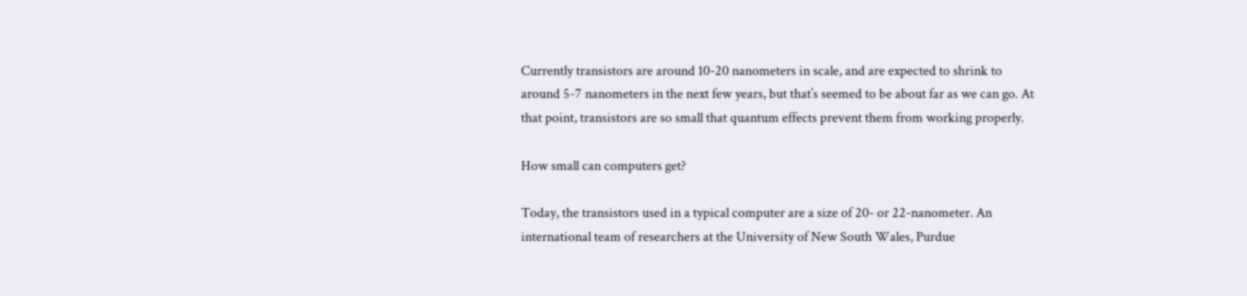Currently transistors are around 10-20 nanometers in scale, and are expected to shrink to around 5-7 nanometers in the next few years, but that’s seemed to be about far as we can go. At that point, transistors are so small that quantum effects prevent them from working properly.

How small can computers get?

Today, the transistors used in a typical computer are a size of 20- or 22-nanometer. An international team of researchers at the University of New South Wales, Purdue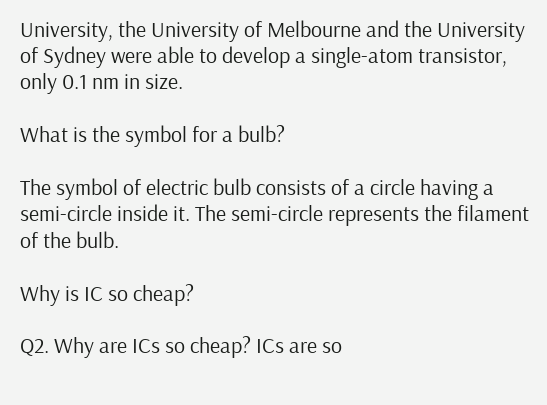University, the University of Melbourne and the University of Sydney were able to develop a single-atom transistor, only 0.1 nm in size.

What is the symbol for a bulb?

The symbol of electric bulb consists of a circle having a semi-circle inside it. The semi-circle represents the filament of the bulb.

Why is IC so cheap?

Q2. Why are ICs so cheap? ICs are so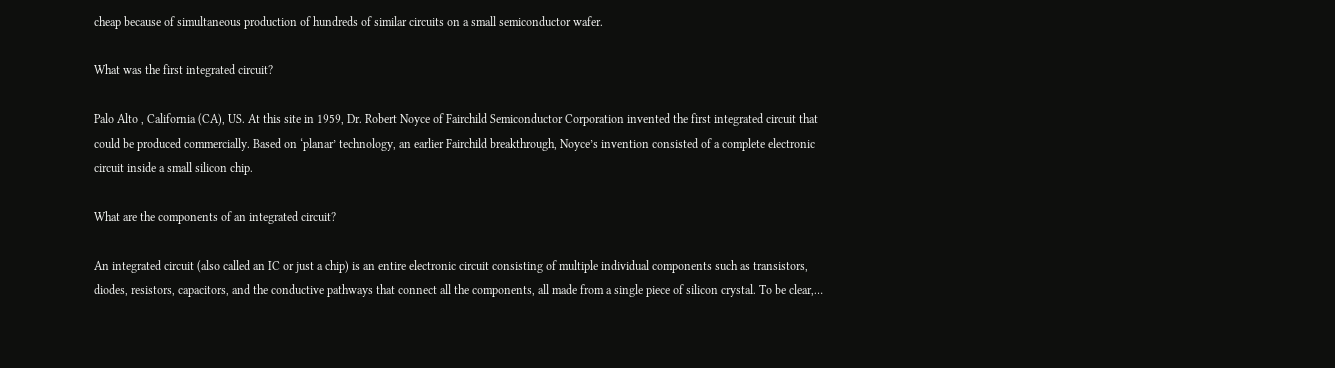cheap because of simultaneous production of hundreds of similar circuits on a small semiconductor wafer.

What was the first integrated circuit?

Palo Alto , California (CA), US. At this site in 1959, Dr. Robert Noyce of Fairchild Semiconductor Corporation invented the first integrated circuit that could be produced commercially. Based on ‘planar’ technology, an earlier Fairchild breakthrough, Noyce’s invention consisted of a complete electronic circuit inside a small silicon chip.

What are the components of an integrated circuit?

An integrated circuit (also called an IC or just a chip) is an entire electronic circuit consisting of multiple individual components such as transistors, diodes, resistors, capacitors, and the conductive pathways that connect all the components, all made from a single piece of silicon crystal. To be clear,…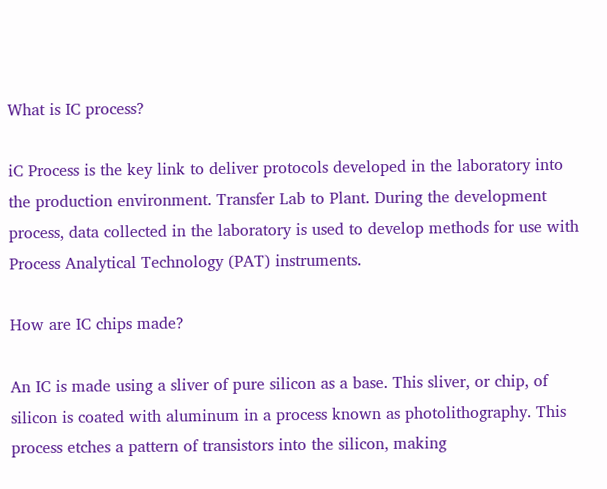What is IC process?

iC Process is the key link to deliver protocols developed in the laboratory into the production environment. Transfer Lab to Plant. During the development process, data collected in the laboratory is used to develop methods for use with Process Analytical Technology (PAT) instruments.

How are IC chips made?

An IC is made using a sliver of pure silicon as a base. This sliver, or chip, of silicon is coated with aluminum in a process known as photolithography. This process etches a pattern of transistors into the silicon, making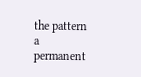the pattern a permanent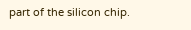part of the silicon chip.